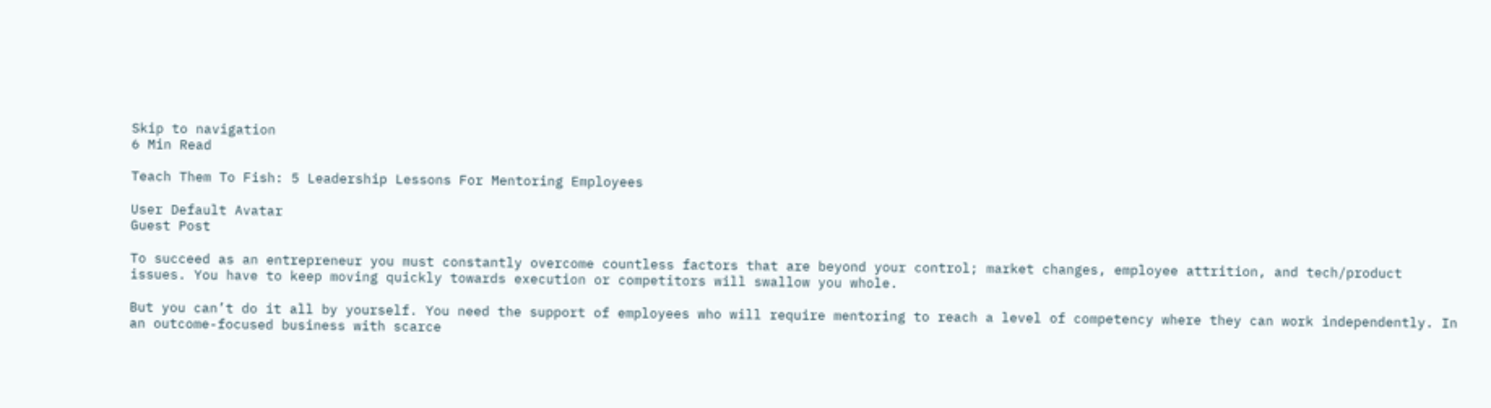Skip to navigation
6 Min Read

Teach Them To Fish: 5 Leadership Lessons For Mentoring Employees

User Default Avatar
Guest Post

To succeed as an entrepreneur you must constantly overcome countless factors that are beyond your control; market changes, employee attrition, and tech/product issues. You have to keep moving quickly towards execution or competitors will swallow you whole.

But you can’t do it all by yourself. You need the support of employees who will require mentoring to reach a level of competency where they can work independently. In an outcome-focused business with scarce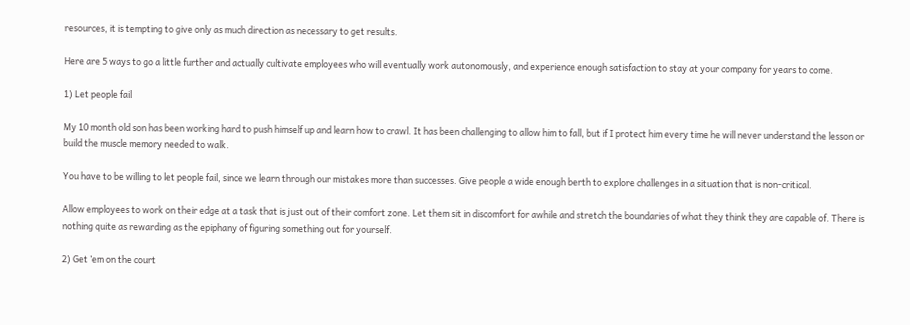resources, it is tempting to give only as much direction as necessary to get results.

Here are 5 ways to go a little further and actually cultivate employees who will eventually work autonomously, and experience enough satisfaction to stay at your company for years to come.

1) Let people fail

My 10 month old son has been working hard to push himself up and learn how to crawl. It has been challenging to allow him to fall, but if I protect him every time he will never understand the lesson or build the muscle memory needed to walk.

You have to be willing to let people fail, since we learn through our mistakes more than successes. Give people a wide enough berth to explore challenges in a situation that is non-critical.

Allow employees to work on their edge at a task that is just out of their comfort zone. Let them sit in discomfort for awhile and stretch the boundaries of what they think they are capable of. There is nothing quite as rewarding as the epiphany of figuring something out for yourself.

2) Get ’em on the court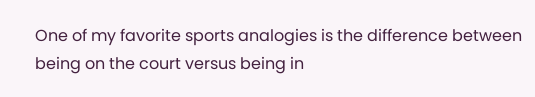One of my favorite sports analogies is the difference between being on the court versus being in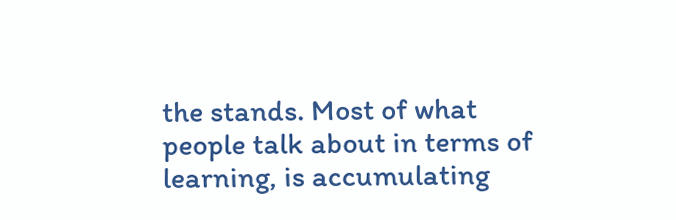the stands. Most of what people talk about in terms of learning, is accumulating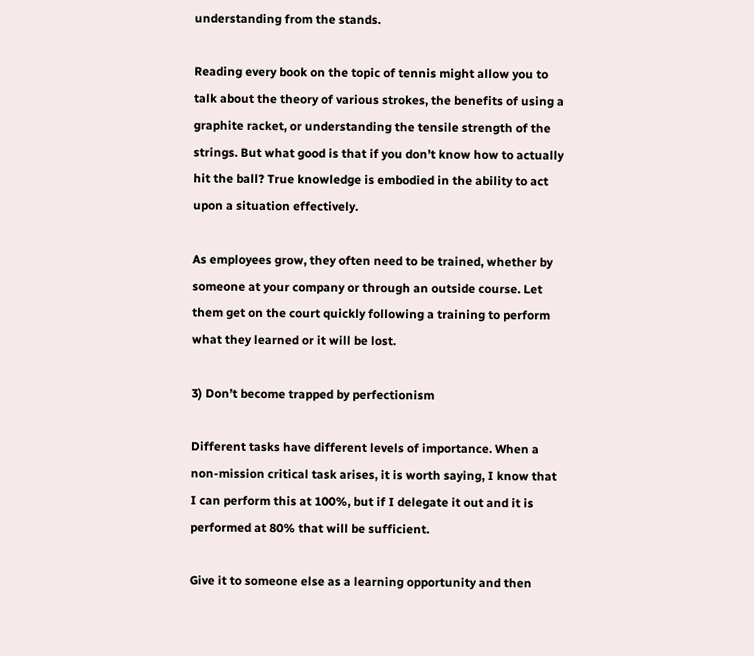understanding from the stands.

Reading every book on the topic of tennis might allow you to talk about the theory of various strokes, the benefits of using a graphite racket, or understanding the tensile strength of the strings. But what good is that if you don’t know how to actually hit the ball? True knowledge is embodied in the ability to act upon a situation effectively.

As employees grow, they often need to be trained, whether by someone at your company or through an outside course. Let them get on the court quickly following a training to perform what they learned or it will be lost.

3) Don’t become trapped by perfectionism

Different tasks have different levels of importance. When a non-mission critical task arises, it is worth saying, I know that I can perform this at 100%, but if I delegate it out and it is performed at 80% that will be sufficient.

Give it to someone else as a learning opportunity and then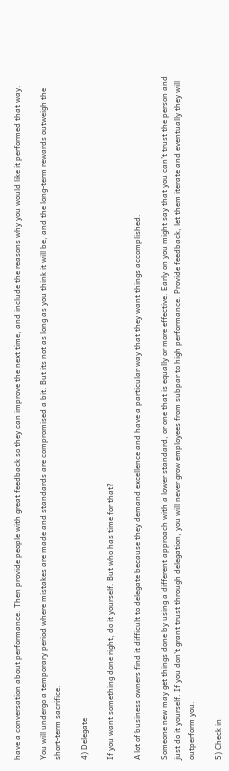have a conversation about performance. Then provide people with great feedback so they can improve the next time, and include the reasons why you would like it performed that way.

You will undergo a temporary period where mistakes are made and standards are compromised a bit. But its not as long as you think it will be, and the long-term rewards outweigh the short-term sacrifice.

4) Delegate

If you want something done right, do it yourself. But who has time for that?

A lot of business owners find it difficult to delegate because they demand excellence and have a particular way that they want things accomplished.

Someone new may get things done by using a different approach with a lower standard, or one that is equally or more effective. Early on you might say that you can’t trust the person and just do it yourself. If you don’t grant trust through delegation, you will never grow employees from subpar to high performance. Provide feedback, let them iterate and eventually they will outperform you.

5) Check in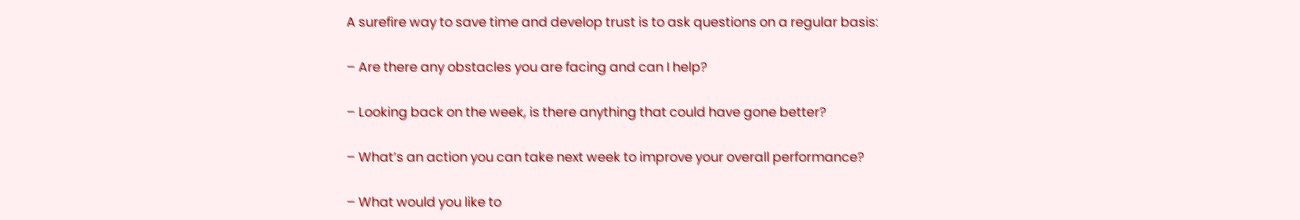A surefire way to save time and develop trust is to ask questions on a regular basis:

– Are there any obstacles you are facing and can I help?

– Looking back on the week, is there anything that could have gone better?

– What’s an action you can take next week to improve your overall performance?

– What would you like to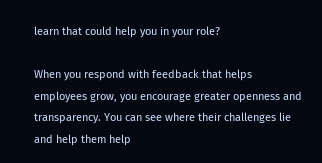learn that could help you in your role?

When you respond with feedback that helps employees grow, you encourage greater openness and transparency. You can see where their challenges lie and help them help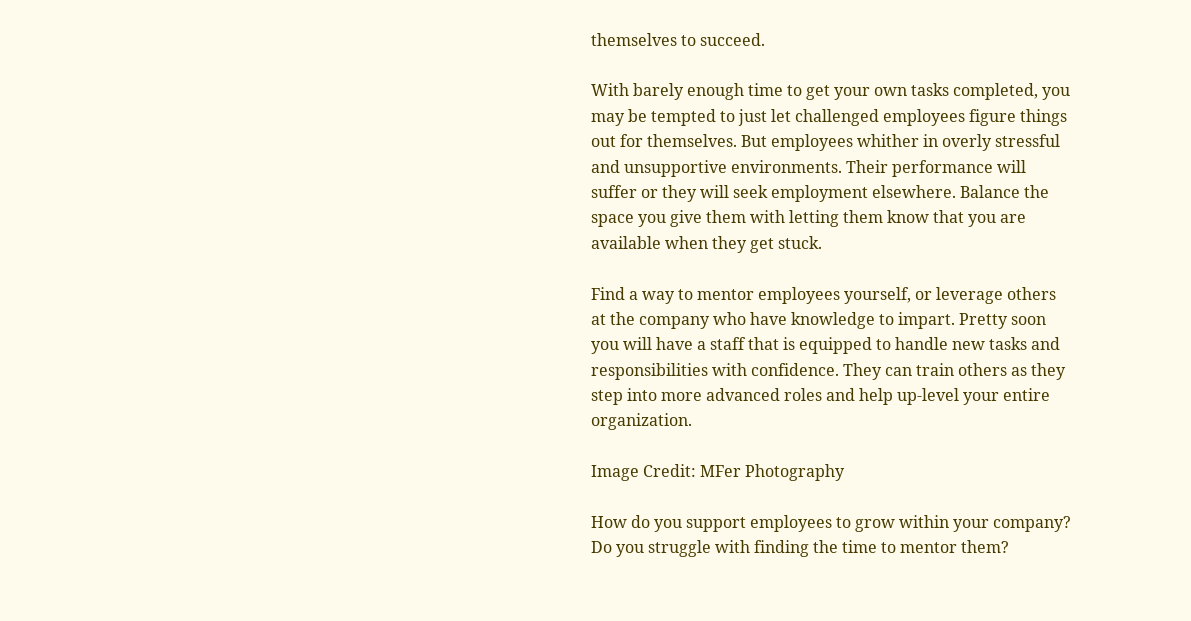themselves to succeed.

With barely enough time to get your own tasks completed, you may be tempted to just let challenged employees figure things out for themselves. But employees whither in overly stressful and unsupportive environments. Their performance will suffer or they will seek employment elsewhere. Balance the space you give them with letting them know that you are available when they get stuck.

Find a way to mentor employees yourself, or leverage others at the company who have knowledge to impart. Pretty soon you will have a staff that is equipped to handle new tasks and responsibilities with confidence. They can train others as they step into more advanced roles and help up-level your entire organization.

Image Credit: MFer Photography

How do you support employees to grow within your company? Do you struggle with finding the time to mentor them?